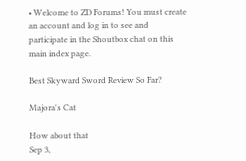• Welcome to ZD Forums! You must create an account and log in to see and participate in the Shoutbox chat on this main index page.

Best Skyward Sword Review So Far?

Majora's Cat

How about that
Sep 3,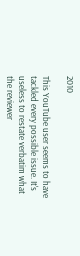2010

This YouTube user seems to have tackled every possible issue. It's useless to restate verbatim what the reviewer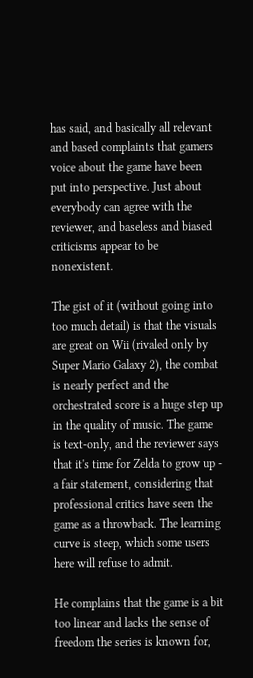has said, and basically all relevant and based complaints that gamers voice about the game have been put into perspective. Just about everybody can agree with the reviewer, and baseless and biased criticisms appear to be nonexistent.

The gist of it (without going into too much detail) is that the visuals are great on Wii (rivaled only by Super Mario Galaxy 2), the combat is nearly perfect and the orchestrated score is a huge step up in the quality of music. The game is text-only, and the reviewer says that it's time for Zelda to grow up - a fair statement, considering that professional critics have seen the game as a throwback. The learning curve is steep, which some users here will refuse to admit.

He complains that the game is a bit too linear and lacks the sense of freedom the series is known for,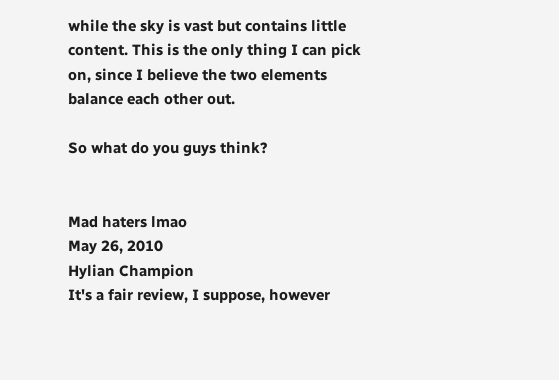while the sky is vast but contains little content. This is the only thing I can pick on, since I believe the two elements balance each other out.

So what do you guys think?


Mad haters lmao
May 26, 2010
Hylian Champion
It's a fair review, I suppose, however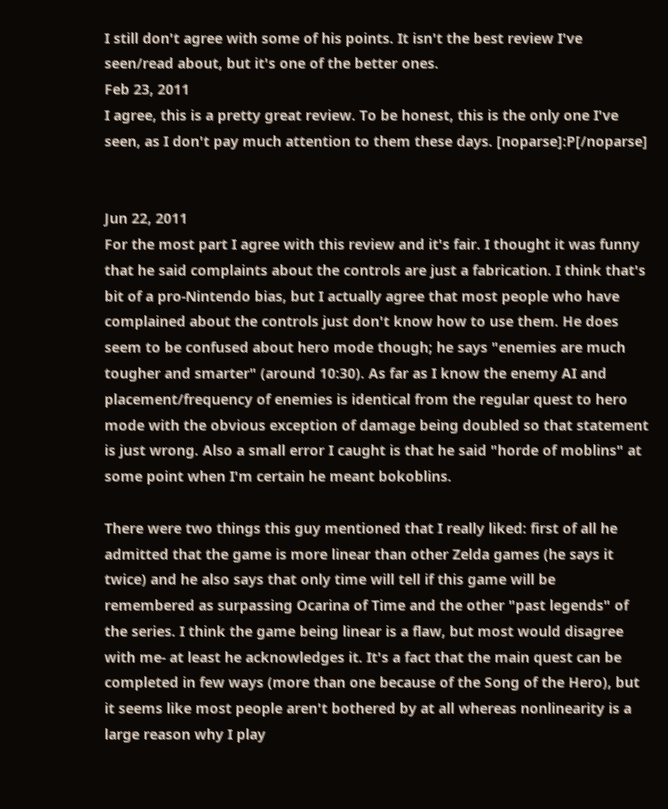I still don't agree with some of his points. It isn't the best review I've seen/read about, but it's one of the better ones.
Feb 23, 2011
I agree, this is a pretty great review. To be honest, this is the only one I've seen, as I don't pay much attention to them these days. [noparse]:P[/noparse]


Jun 22, 2011
For the most part I agree with this review and it's fair. I thought it was funny that he said complaints about the controls are just a fabrication. I think that's bit of a pro-Nintendo bias, but I actually agree that most people who have complained about the controls just don't know how to use them. He does seem to be confused about hero mode though; he says "enemies are much tougher and smarter" (around 10:30). As far as I know the enemy AI and placement/frequency of enemies is identical from the regular quest to hero mode with the obvious exception of damage being doubled so that statement is just wrong. Also a small error I caught is that he said "horde of moblins" at some point when I'm certain he meant bokoblins.

There were two things this guy mentioned that I really liked: first of all he admitted that the game is more linear than other Zelda games (he says it twice) and he also says that only time will tell if this game will be remembered as surpassing Ocarina of Time and the other "past legends" of the series. I think the game being linear is a flaw, but most would disagree with me- at least he acknowledges it. It's a fact that the main quest can be completed in few ways (more than one because of the Song of the Hero), but it seems like most people aren't bothered by at all whereas nonlinearity is a large reason why I play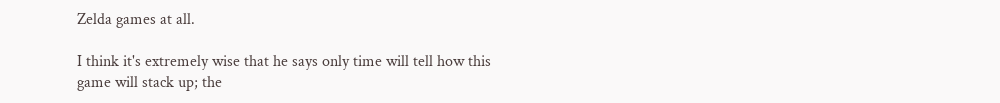Zelda games at all.

I think it's extremely wise that he says only time will tell how this game will stack up; the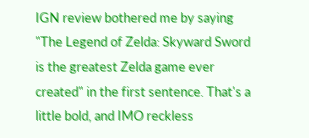IGN review bothered me by saying "The Legend of Zelda: Skyward Sword is the greatest Zelda game ever created" in the first sentence. That's a little bold, and IMO reckless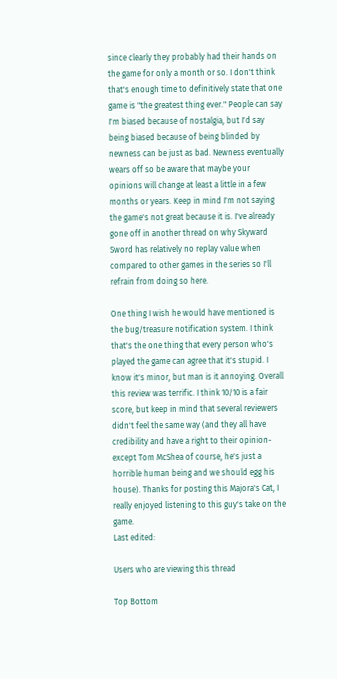since clearly they probably had their hands on the game for only a month or so. I don't think that's enough time to definitively state that one game is "the greatest thing ever." People can say I'm biased because of nostalgia, but I'd say being biased because of being blinded by newness can be just as bad. Newness eventually wears off so be aware that maybe your opinions will change at least a little in a few months or years. Keep in mind I'm not saying the game's not great because it is. I've already gone off in another thread on why Skyward Sword has relatively no replay value when compared to other games in the series so I'll refrain from doing so here.

One thing I wish he would have mentioned is the bug/treasure notification system. I think that's the one thing that every person who's played the game can agree that it's stupid. I know it's minor, but man is it annoying. Overall this review was terrific. I think 10/10 is a fair score, but keep in mind that several reviewers didn't feel the same way (and they all have credibility and have a right to their opinion- except Tom McShea of course, he's just a horrible human being and we should egg his house). Thanks for posting this Majora's Cat, I really enjoyed listening to this guy's take on the game.
Last edited:

Users who are viewing this thread

Top Bottom